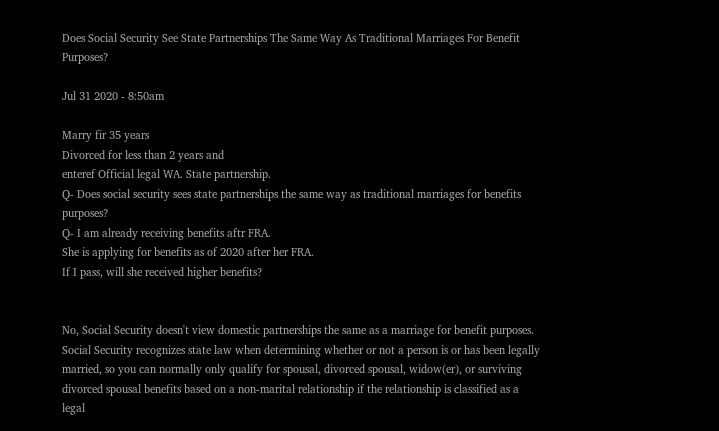Does Social Security See State Partnerships The Same Way As Traditional Marriages For Benefit Purposes?

Jul 31 2020 - 8:50am

Marry fir 35 years
Divorced for less than 2 years and
enteref Official legal WA. State partnership.
Q- Does social security sees state partnerships the same way as traditional marriages for benefits purposes?
Q- I am already receiving benefits aftr FRA.
She is applying for benefits as of 2020 after her FRA.
If I pass, will she received higher benefits?


No, Social Security doesn't view domestic partnerships the same as a marriage for benefit purposes. Social Security recognizes state law when determining whether or not a person is or has been legally married, so you can normally only qualify for spousal, divorced spousal, widow(er), or surviving divorced spousal benefits based on a non-marital relationship if the relationship is classified as a legal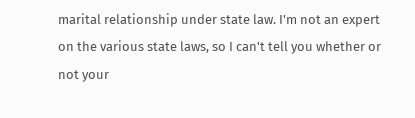marital relationship under state law. I'm not an expert on the various state laws, so I can't tell you whether or not your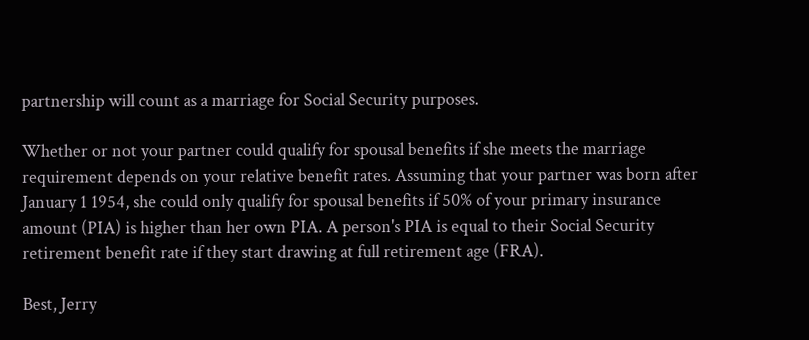partnership will count as a marriage for Social Security purposes.

Whether or not your partner could qualify for spousal benefits if she meets the marriage requirement depends on your relative benefit rates. Assuming that your partner was born after January 1 1954, she could only qualify for spousal benefits if 50% of your primary insurance amount (PIA) is higher than her own PIA. A person's PIA is equal to their Social Security retirement benefit rate if they start drawing at full retirement age (FRA).

Best, Jerry